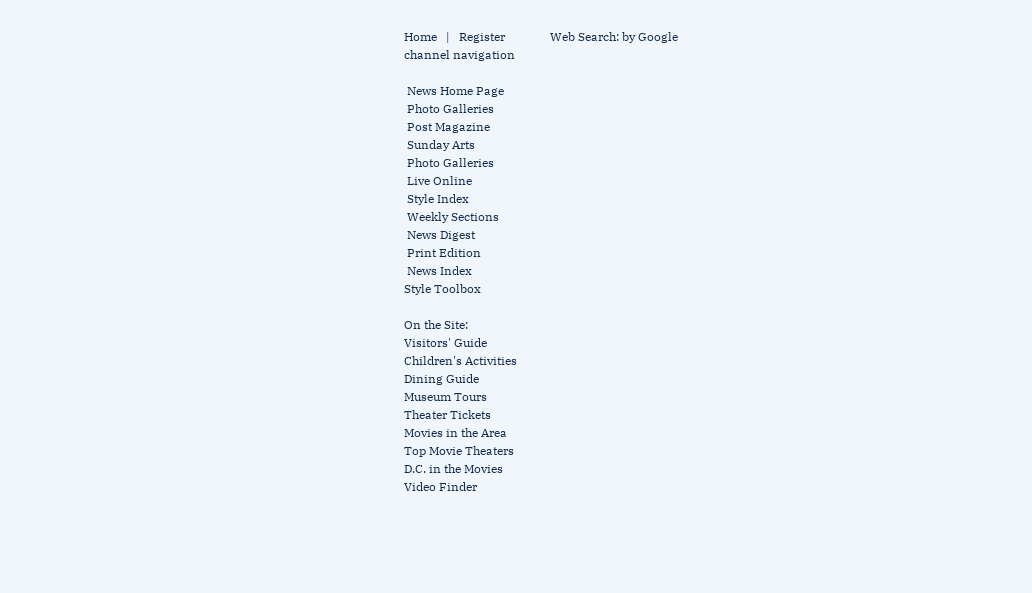Home   |   Register               Web Search: by Google
channel navigation

 News Home Page
 Photo Galleries
 Post Magazine
 Sunday Arts
 Photo Galleries
 Live Online
 Style Index
 Weekly Sections
 News Digest
 Print Edition
 News Index
Style Toolbox

On the Site:
Visitors' Guide
Children's Activities
Dining Guide
Museum Tours
Theater Tickets
Movies in the Area
Top Movie Theaters
D.C. in the Movies
Video Finder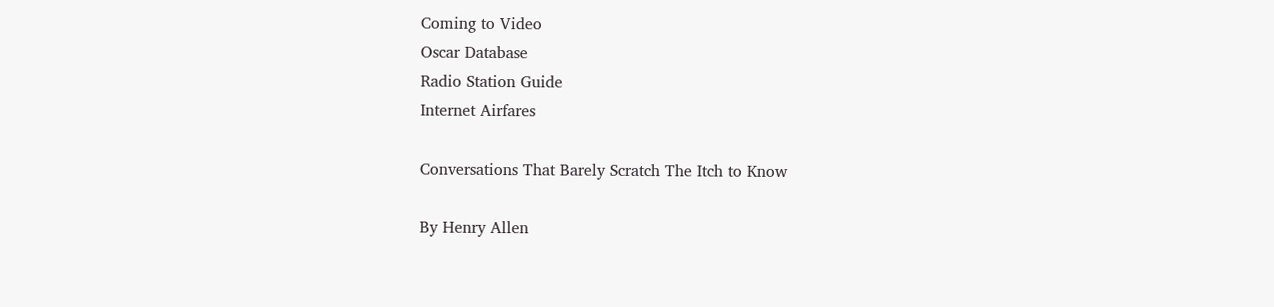Coming to Video
Oscar Database
Radio Station Guide
Internet Airfares

Conversations That Barely Scratch The Itch to Know

By Henry Allen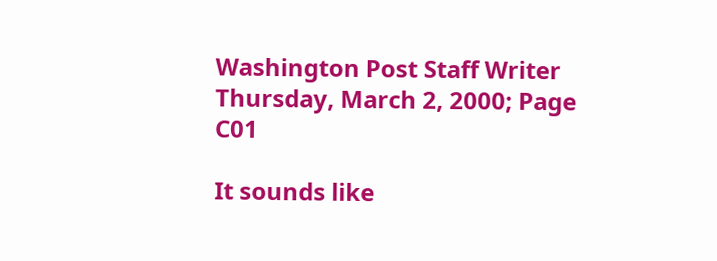Washington Post Staff Writer
Thursday, March 2, 2000; Page C01

It sounds like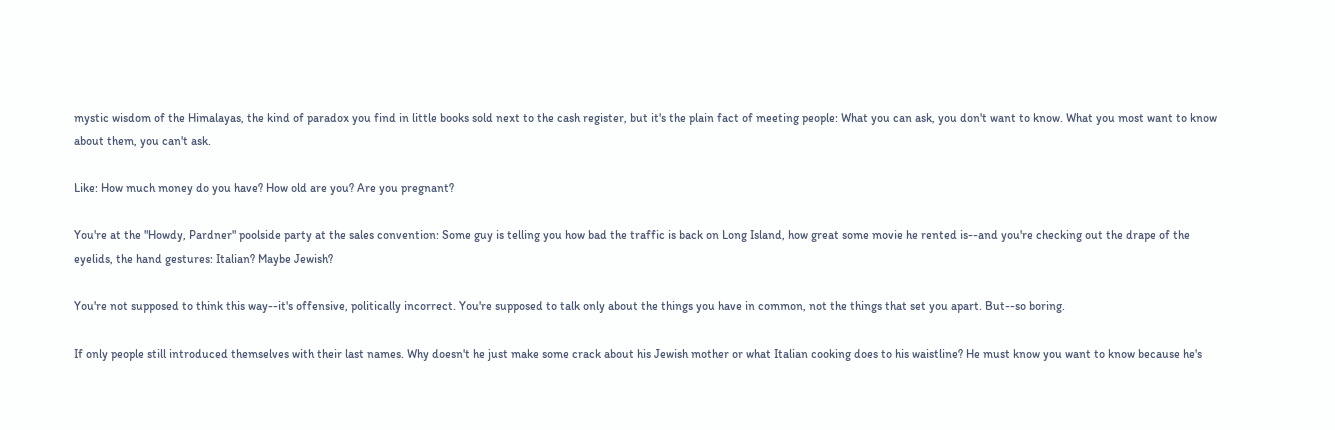mystic wisdom of the Himalayas, the kind of paradox you find in little books sold next to the cash register, but it's the plain fact of meeting people: What you can ask, you don't want to know. What you most want to know about them, you can't ask.

Like: How much money do you have? How old are you? Are you pregnant?

You're at the "Howdy, Pardner" poolside party at the sales convention: Some guy is telling you how bad the traffic is back on Long Island, how great some movie he rented is--and you're checking out the drape of the eyelids, the hand gestures: Italian? Maybe Jewish?

You're not supposed to think this way--it's offensive, politically incorrect. You're supposed to talk only about the things you have in common, not the things that set you apart. But--so boring.

If only people still introduced themselves with their last names. Why doesn't he just make some crack about his Jewish mother or what Italian cooking does to his waistline? He must know you want to know because he's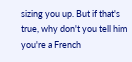sizing you up. But if that's true, why don't you tell him you're a French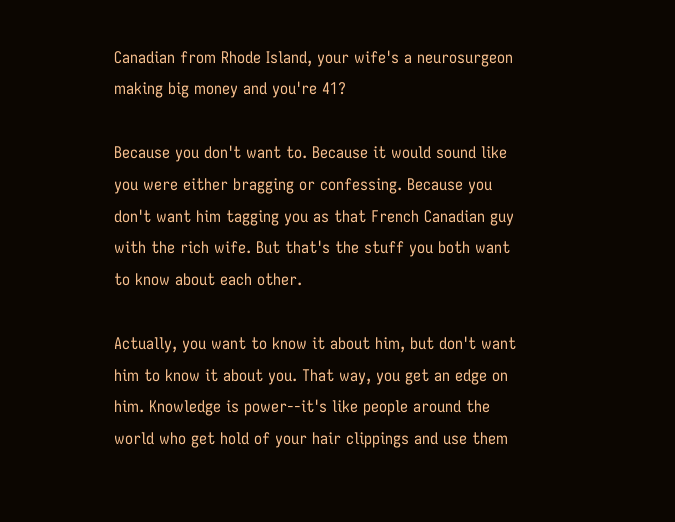Canadian from Rhode Island, your wife's a neurosurgeon making big money and you're 41?

Because you don't want to. Because it would sound like you were either bragging or confessing. Because you don't want him tagging you as that French Canadian guy with the rich wife. But that's the stuff you both want to know about each other.

Actually, you want to know it about him, but don't want him to know it about you. That way, you get an edge on him. Knowledge is power--it's like people around the world who get hold of your hair clippings and use them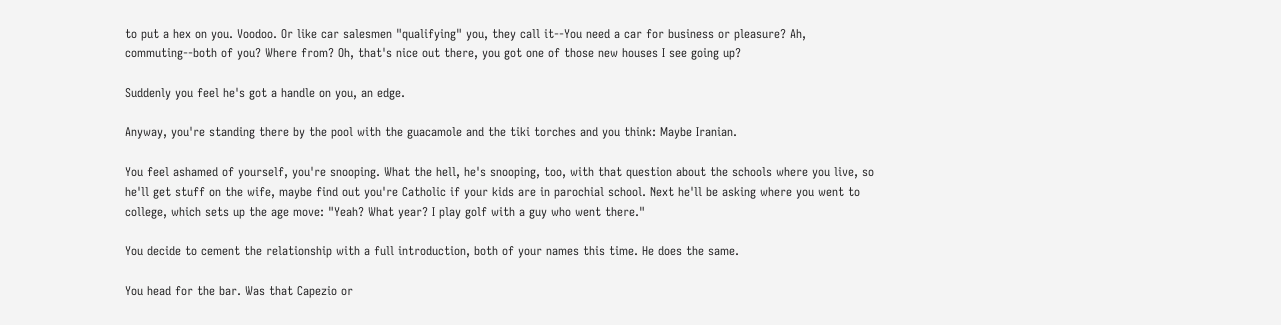to put a hex on you. Voodoo. Or like car salesmen "qualifying" you, they call it--You need a car for business or pleasure? Ah, commuting--both of you? Where from? Oh, that's nice out there, you got one of those new houses I see going up?

Suddenly you feel he's got a handle on you, an edge.

Anyway, you're standing there by the pool with the guacamole and the tiki torches and you think: Maybe Iranian.

You feel ashamed of yourself, you're snooping. What the hell, he's snooping, too, with that question about the schools where you live, so he'll get stuff on the wife, maybe find out you're Catholic if your kids are in parochial school. Next he'll be asking where you went to college, which sets up the age move: "Yeah? What year? I play golf with a guy who went there."

You decide to cement the relationship with a full introduction, both of your names this time. He does the same.

You head for the bar. Was that Capezio or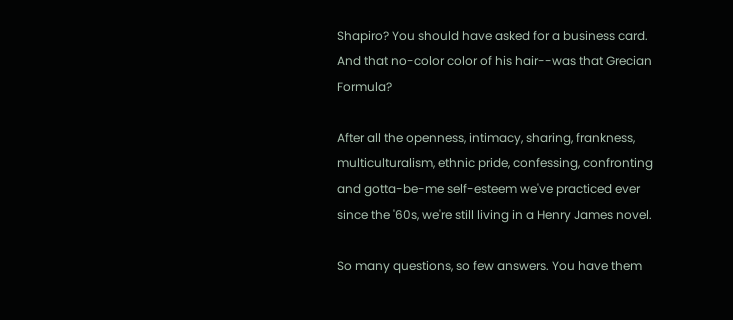Shapiro? You should have asked for a business card. And that no-color color of his hair--was that Grecian Formula?

After all the openness, intimacy, sharing, frankness, multiculturalism, ethnic pride, confessing, confronting and gotta-be-me self-esteem we've practiced ever since the '60s, we're still living in a Henry James novel.

So many questions, so few answers. You have them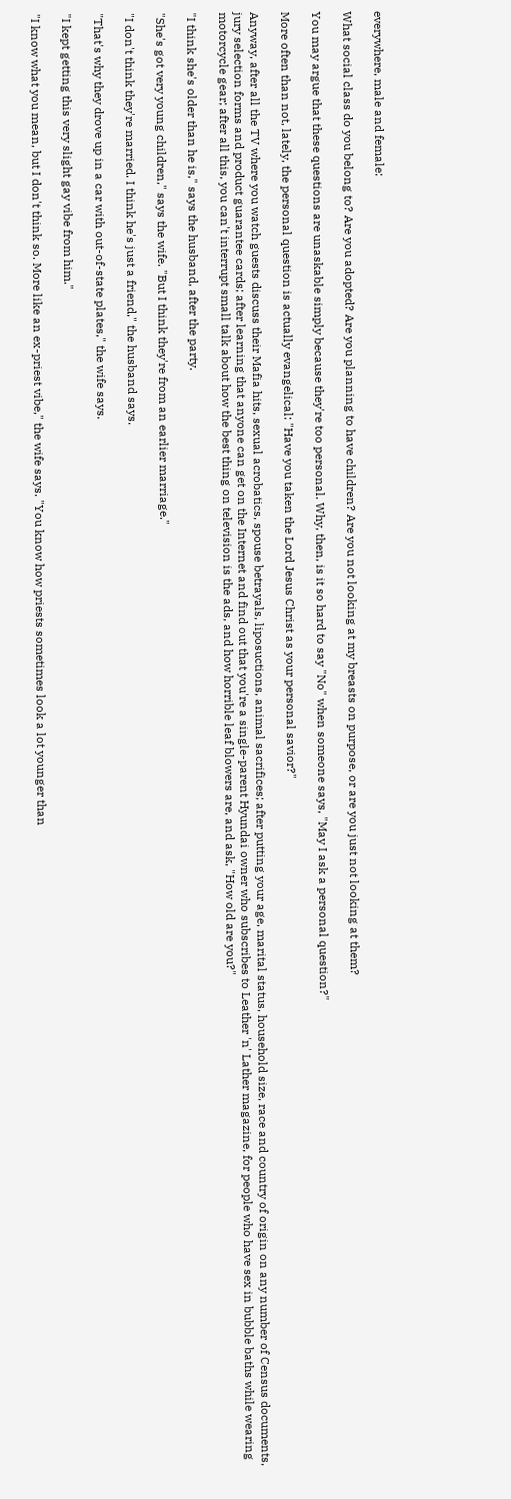everywhere, male and female:

What social class do you belong to? Are you adopted? Are you planning to have children? Are you not looking at my breasts on purpose, or are you just not looking at them?

You may argue that these questions are unaskable simply because they're too personal. Why, then, is it so hard to say "No" when someone says, "May I ask a personal question?"

More often than not, lately, the personal question is actually evangelical: "Have you taken the Lord Jesus Christ as your personal savior?"

Anyway, after all the TV where you watch guests discuss their Mafia hits, sexual acrobatics, spouse betrayals, liposuctions, animal sacrifices; after putting your age, marital status, household size, race and country of origin on any number of Census documents, jury selection forms and product guarantee cards; after learning that anyone can get on the Internet and find out that you're a single-parent Hyundai owner who subscribes to Leather 'n' Lather magazine, for people who have sex in bubble baths while wearing motorcycle gear; after all this, you can't interrupt small talk about how the best thing on television is the ads, and how horrible leaf blowers are, and ask, "How old are you?"

"I think she's older than he is," says the husband, after the party.

"She's got very young children," says the wife. "But I think they're from an earlier marriage."

"I don't think they're married. I think he's just a friend," the husband says.

"That's why they drove up in a car with out-of-state plates," the wife says.

"I kept getting this very slight gay vibe from him."

"I know what you mean, but I don't think so. More like an ex-priest vibe," the wife says. "You know how priests sometimes look a lot younger than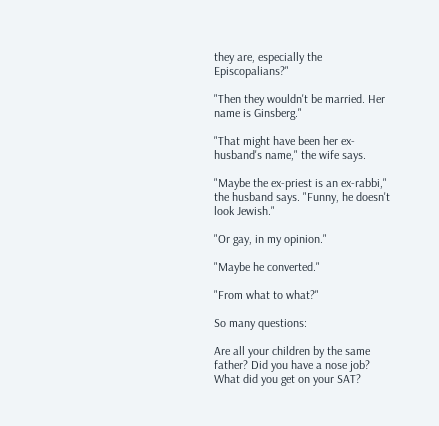they are, especially the Episcopalians?"

"Then they wouldn't be married. Her name is Ginsberg."

"That might have been her ex-husband's name," the wife says.

"Maybe the ex-priest is an ex-rabbi," the husband says. "Funny, he doesn't look Jewish."

"Or gay, in my opinion."

"Maybe he converted."

"From what to what?"

So many questions:

Are all your children by the same father? Did you have a nose job? What did you get on your SAT?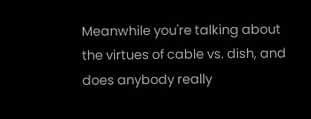Meanwhile you're talking about the virtues of cable vs. dish, and does anybody really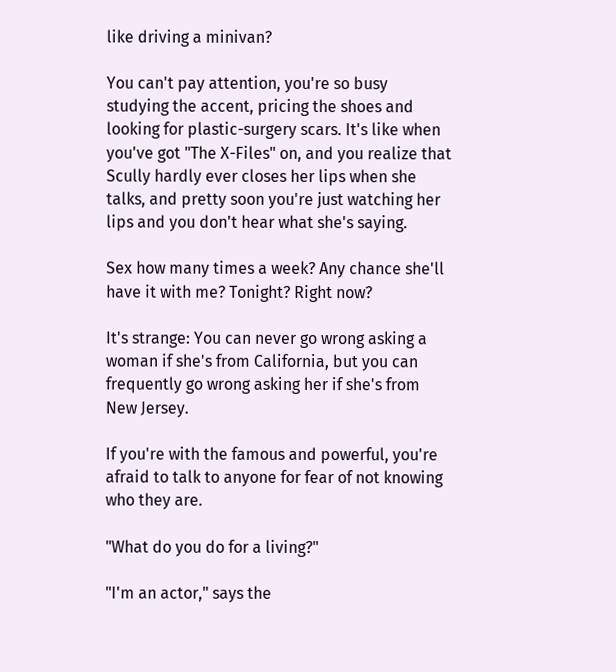like driving a minivan?

You can't pay attention, you're so busy studying the accent, pricing the shoes and looking for plastic-surgery scars. It's like when you've got "The X-Files" on, and you realize that Scully hardly ever closes her lips when she talks, and pretty soon you're just watching her lips and you don't hear what she's saying.

Sex how many times a week? Any chance she'll have it with me? Tonight? Right now?

It's strange: You can never go wrong asking a woman if she's from California, but you can frequently go wrong asking her if she's from New Jersey.

If you're with the famous and powerful, you're afraid to talk to anyone for fear of not knowing who they are.

"What do you do for a living?"

"I'm an actor," says the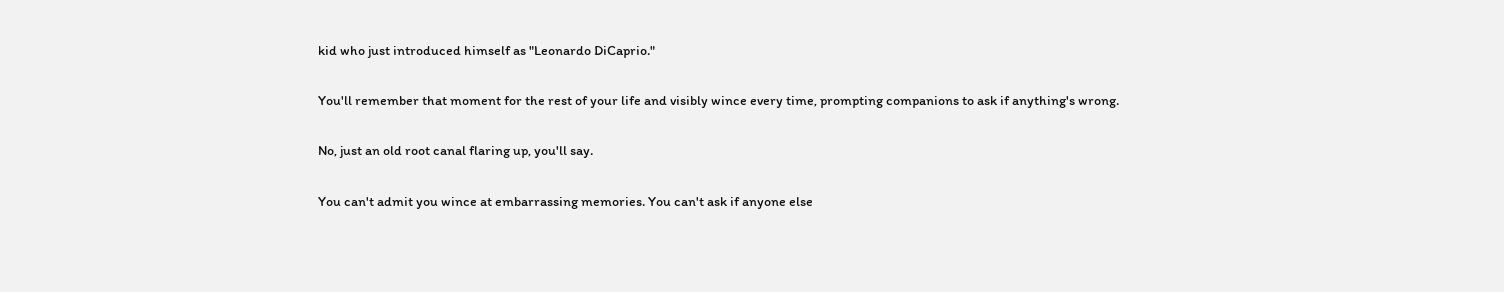kid who just introduced himself as "Leonardo DiCaprio."

You'll remember that moment for the rest of your life and visibly wince every time, prompting companions to ask if anything's wrong.

No, just an old root canal flaring up, you'll say.

You can't admit you wince at embarrassing memories. You can't ask if anyone else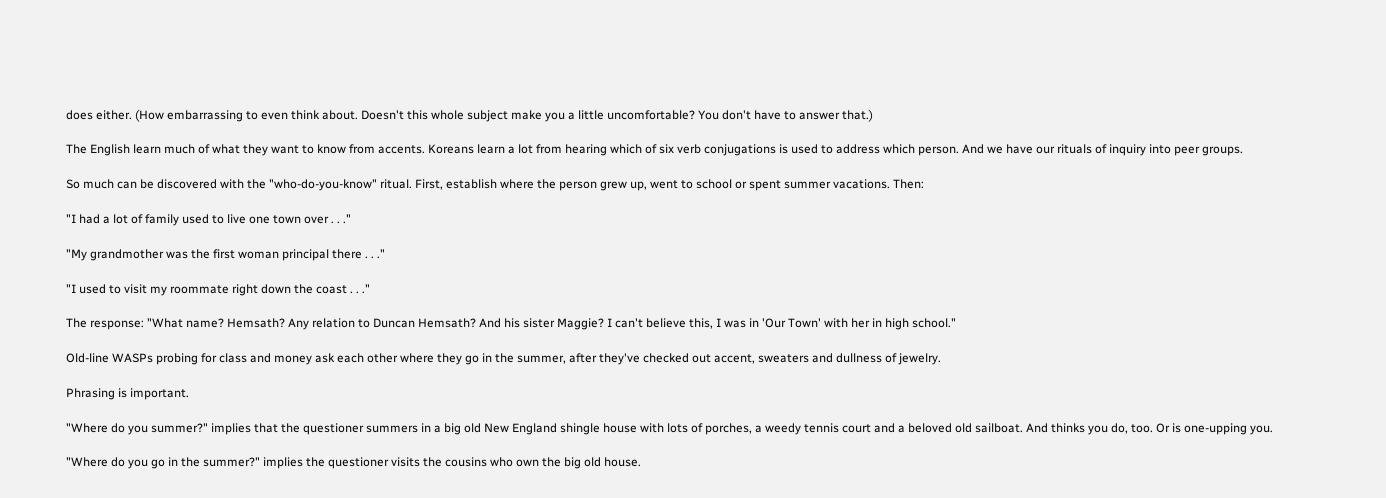does either. (How embarrassing to even think about. Doesn't this whole subject make you a little uncomfortable? You don't have to answer that.)

The English learn much of what they want to know from accents. Koreans learn a lot from hearing which of six verb conjugations is used to address which person. And we have our rituals of inquiry into peer groups.

So much can be discovered with the "who-do-you-know" ritual. First, establish where the person grew up, went to school or spent summer vacations. Then:

"I had a lot of family used to live one town over . . ."

"My grandmother was the first woman principal there . . ."

"I used to visit my roommate right down the coast . . ."

The response: "What name? Hemsath? Any relation to Duncan Hemsath? And his sister Maggie? I can't believe this, I was in 'Our Town' with her in high school."

Old-line WASPs probing for class and money ask each other where they go in the summer, after they've checked out accent, sweaters and dullness of jewelry.

Phrasing is important.

"Where do you summer?" implies that the questioner summers in a big old New England shingle house with lots of porches, a weedy tennis court and a beloved old sailboat. And thinks you do, too. Or is one-upping you.

"Where do you go in the summer?" implies the questioner visits the cousins who own the big old house.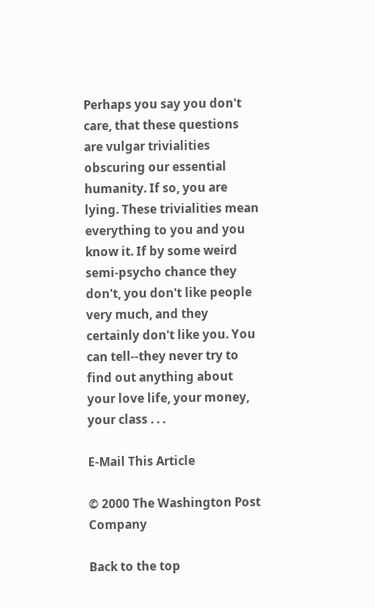Perhaps you say you don't care, that these questions are vulgar trivialities obscuring our essential humanity. If so, you are lying. These trivialities mean everything to you and you know it. If by some weird semi-psycho chance they don't, you don't like people very much, and they certainly don't like you. You can tell--they never try to find out anything about your love life, your money, your class . . .

E-Mail This Article

© 2000 The Washington Post Company

Back to the top